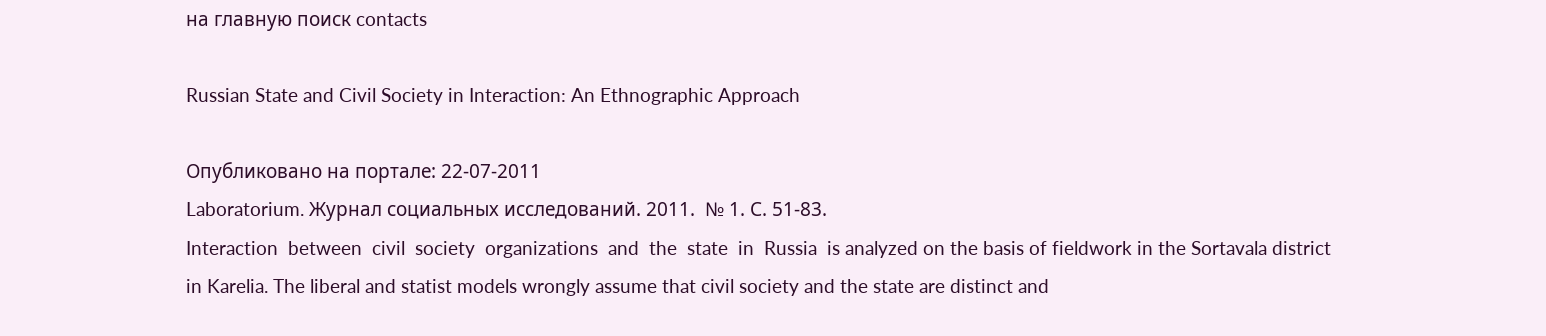на главную поиск contacts

Russian State and Civil Society in Interaction: An Ethnographic Approach

Опубликовано на портале: 22-07-2011
Laboratorium. Журнал социальных исследований. 2011.  № 1. С. 51-83.
Interaction  between  civil  society  organizations  and  the  state  in  Russia  is analyzed on the basis of fieldwork in the Sortavala district in Karelia. The liberal and statist models wrongly assume that civil society and the state are distinct and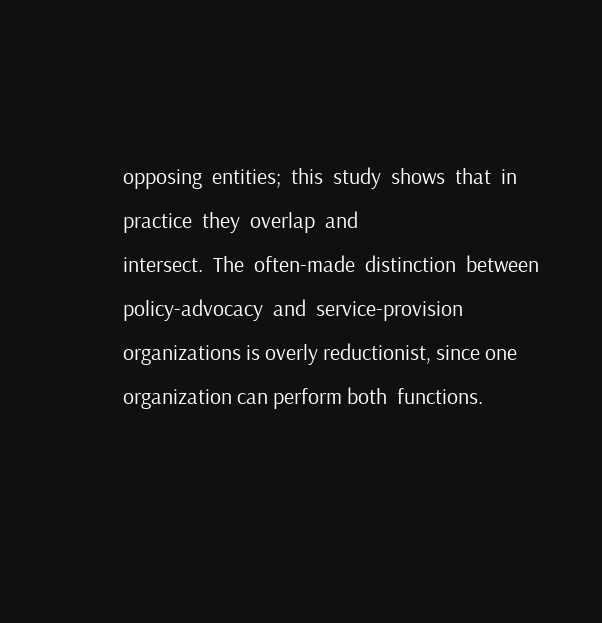opposing  entities;  this  study  shows  that  in  practice  they  overlap  and
intersect.  The  often-made  distinction  between  policy-advocacy  and  service-provision organizations is overly reductionist, since one organization can perform both  functions.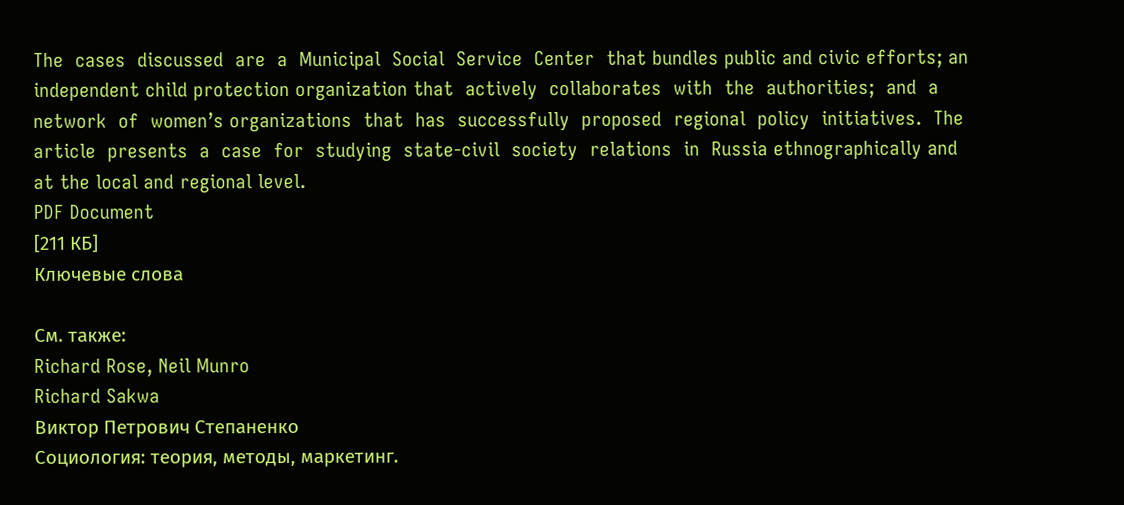The  cases  discussed  are  a  Municipal  Social  Service  Center  that bundles public and civic efforts; an independent child protection organization that  actively  collaborates  with  the  authorities;  and  a  network  of  women’s organizations  that  has  successfully  proposed  regional  policy  initiatives.  The article  presents  a  case  for  studying  state-civil  society  relations  in  Russia ethnographically and at the local and regional level.
PDF Document
[211 КБ]
Ключевые слова

См. также:
Richard Rose, Neil Munro
Richard Sakwa
Виктор Петрович Степаненко
Социология: теория, методы, маркетинг.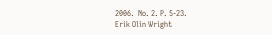2006.  No. 2. P. 5-23.
Erik Olin Wright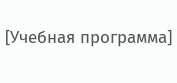[Учебная программа]